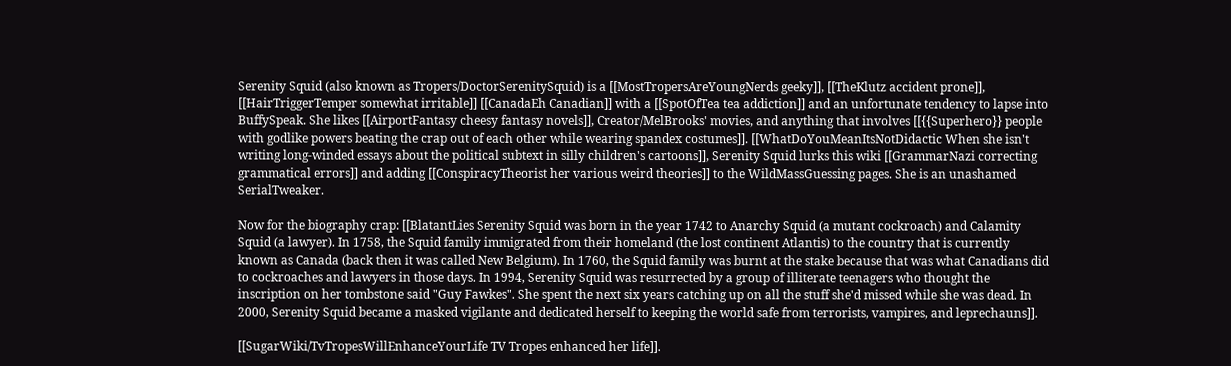Serenity Squid (also known as Tropers/DoctorSerenitySquid) is a [[MostTropersAreYoungNerds geeky]], [[TheKlutz accident prone]], [[HairTriggerTemper somewhat irritable]] [[CanadaEh Canadian]] with a [[SpotOfTea tea addiction]] and an unfortunate tendency to lapse into BuffySpeak. She likes [[AirportFantasy cheesy fantasy novels]], Creator/MelBrooks' movies, and anything that involves [[{{Superhero}} people with godlike powers beating the crap out of each other while wearing spandex costumes]]. [[WhatDoYouMeanItsNotDidactic When she isn't writing long-winded essays about the political subtext in silly children's cartoons]], Serenity Squid lurks this wiki [[GrammarNazi correcting grammatical errors]] and adding [[ConspiracyTheorist her various weird theories]] to the WildMassGuessing pages. She is an unashamed SerialTweaker.

Now for the biography crap: [[BlatantLies Serenity Squid was born in the year 1742 to Anarchy Squid (a mutant cockroach) and Calamity Squid (a lawyer). In 1758, the Squid family immigrated from their homeland (the lost continent Atlantis) to the country that is currently known as Canada (back then it was called New Belgium). In 1760, the Squid family was burnt at the stake because that was what Canadians did to cockroaches and lawyers in those days. In 1994, Serenity Squid was resurrected by a group of illiterate teenagers who thought the inscription on her tombstone said "Guy Fawkes". She spent the next six years catching up on all the stuff she'd missed while she was dead. In 2000, Serenity Squid became a masked vigilante and dedicated herself to keeping the world safe from terrorists, vampires, and leprechauns]].

[[SugarWiki/TvTropesWillEnhanceYourLife TV Tropes enhanced her life]].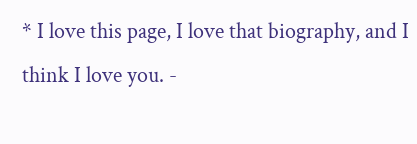* I love this page, I love that biography, and I think I love you. -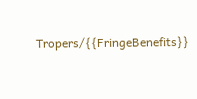Tropers/{{FringeBenefits}}